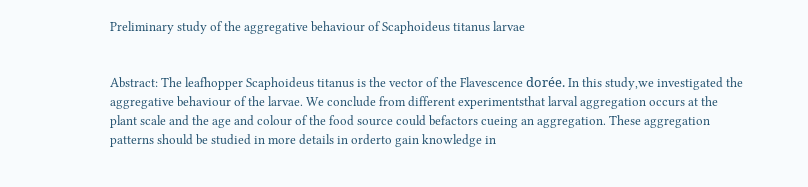Preliminary study of the aggregative behaviour of Scaphoideus titanus larvae


Abstract: The leafhopper Scaphoideus titanus is the vector of the Flavescence dorée. In this study,we investigated the aggregative behaviour of the larvae. We conclude from different experimentsthat larval aggregation occurs at the plant scale and the age and colour of the food source could befactors cueing an aggregation. These aggregation patterns should be studied in more details in orderto gain knowledge in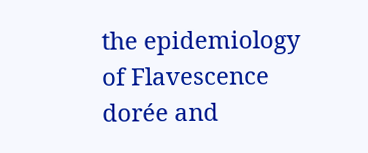the epidemiology of Flavescence dorée and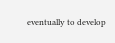eventually to develop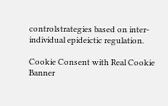controlstrategies based on inter-individual epideictic regulation.

Cookie Consent with Real Cookie Banner